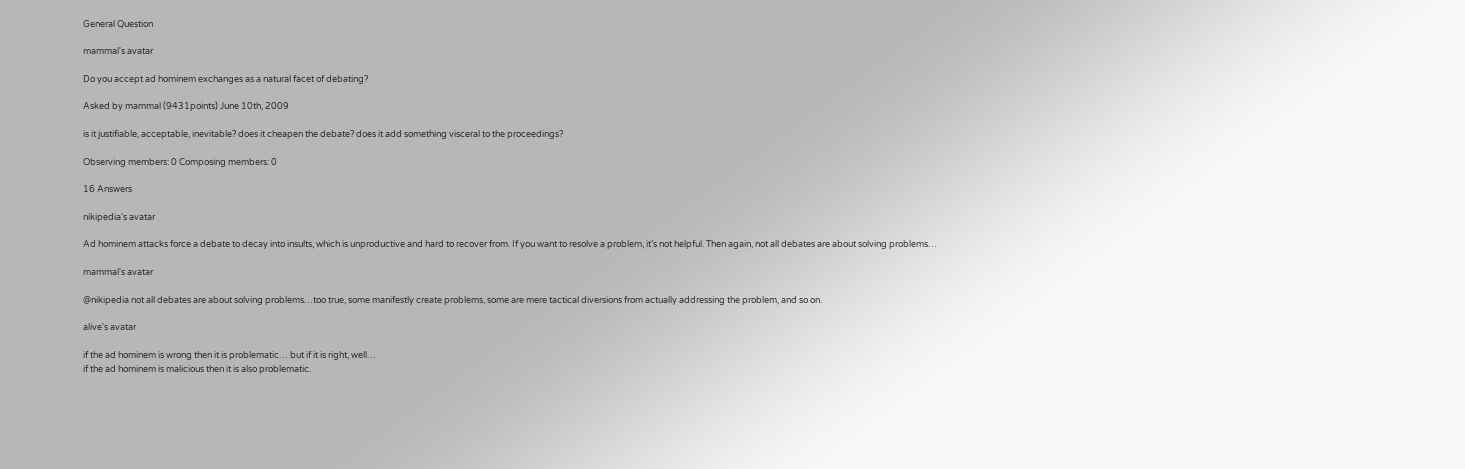General Question

mammal's avatar

Do you accept ad hominem exchanges as a natural facet of debating?

Asked by mammal (9431points) June 10th, 2009

is it justifiable, acceptable, inevitable? does it cheapen the debate? does it add something visceral to the proceedings?

Observing members: 0 Composing members: 0

16 Answers

nikipedia's avatar

Ad hominem attacks force a debate to decay into insults, which is unproductive and hard to recover from. If you want to resolve a problem, it’s not helpful. Then again, not all debates are about solving problems…

mammal's avatar

@nikipedia not all debates are about solving problems…too true, some manifestly create problems, some are mere tactical diversions from actually addressing the problem, and so on.

alive's avatar

if the ad hominem is wrong then it is problematic… but if it is right, well…
if the ad hominem is malicious then it is also problematic.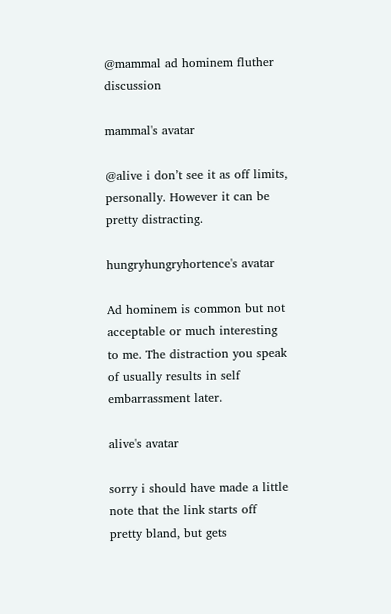@mammal ad hominem fluther discussion

mammal's avatar

@alive i don’t see it as off limits, personally. However it can be pretty distracting.

hungryhungryhortence's avatar

Ad hominem is common but not acceptable or much interesting to me. The distraction you speak of usually results in self embarrassment later.

alive's avatar

sorry i should have made a little note that the link starts off pretty bland, but gets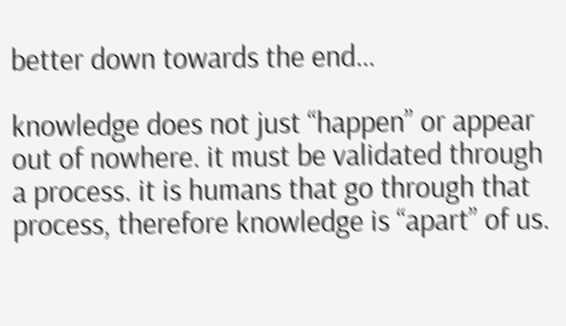better down towards the end…

knowledge does not just “happen” or appear out of nowhere. it must be validated through a process. it is humans that go through that process, therefore knowledge is “apart” of us.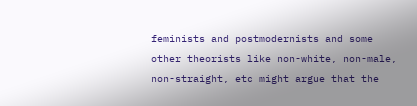feminists and postmodernists and some other theorists like non-white, non-male, non-straight, etc might argue that the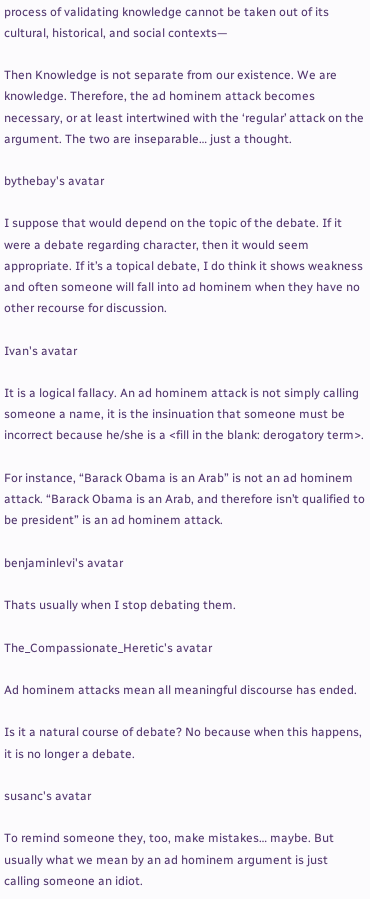process of validating knowledge cannot be taken out of its cultural, historical, and social contexts—

Then Knowledge is not separate from our existence. We are knowledge. Therefore, the ad hominem attack becomes necessary, or at least intertwined with the ‘regular’ attack on the argument. The two are inseparable… just a thought.

bythebay's avatar

I suppose that would depend on the topic of the debate. If it were a debate regarding character, then it would seem appropriate. If it’s a topical debate, I do think it shows weakness and often someone will fall into ad hominem when they have no other recourse for discussion.

Ivan's avatar

It is a logical fallacy. An ad hominem attack is not simply calling someone a name, it is the insinuation that someone must be incorrect because he/she is a <fill in the blank: derogatory term>.

For instance, “Barack Obama is an Arab” is not an ad hominem attack. “Barack Obama is an Arab, and therefore isn’t qualified to be president” is an ad hominem attack.

benjaminlevi's avatar

Thats usually when I stop debating them.

The_Compassionate_Heretic's avatar

Ad hominem attacks mean all meaningful discourse has ended.

Is it a natural course of debate? No because when this happens, it is no longer a debate.

susanc's avatar

To remind someone they, too, make mistakes… maybe. But usually what we mean by an ad hominem argument is just calling someone an idiot.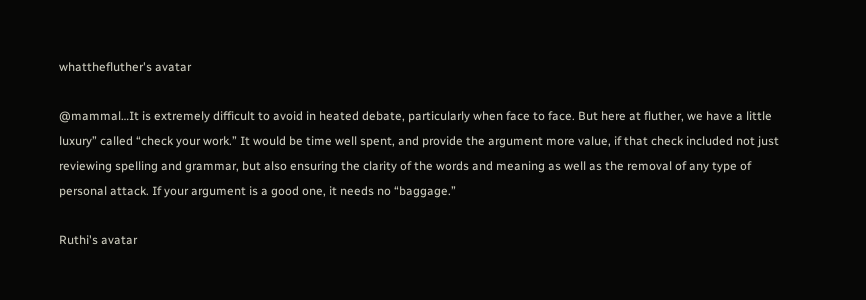whatthefluther's avatar

@mammal…It is extremely difficult to avoid in heated debate, particularly when face to face. But here at fluther, we have a little luxury” called “check your work.” It would be time well spent, and provide the argument more value, if that check included not just reviewing spelling and grammar, but also ensuring the clarity of the words and meaning as well as the removal of any type of personal attack. If your argument is a good one, it needs no “baggage.”

Ruthi's avatar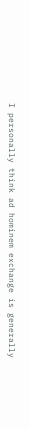I personally think ad hominem exchange is generally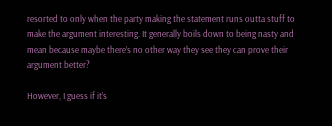resorted to only when the party making the statement runs outta stuff to make the argument interesting. It generally boils down to being nasty and mean because maybe there’s no other way they see they can prove their argument better?

However, I guess if it’s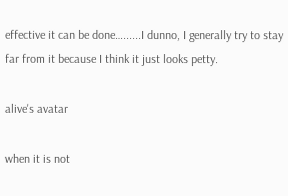effective it can be done…......I dunno, I generally try to stay far from it because I think it just looks petty.

alive's avatar

when it is not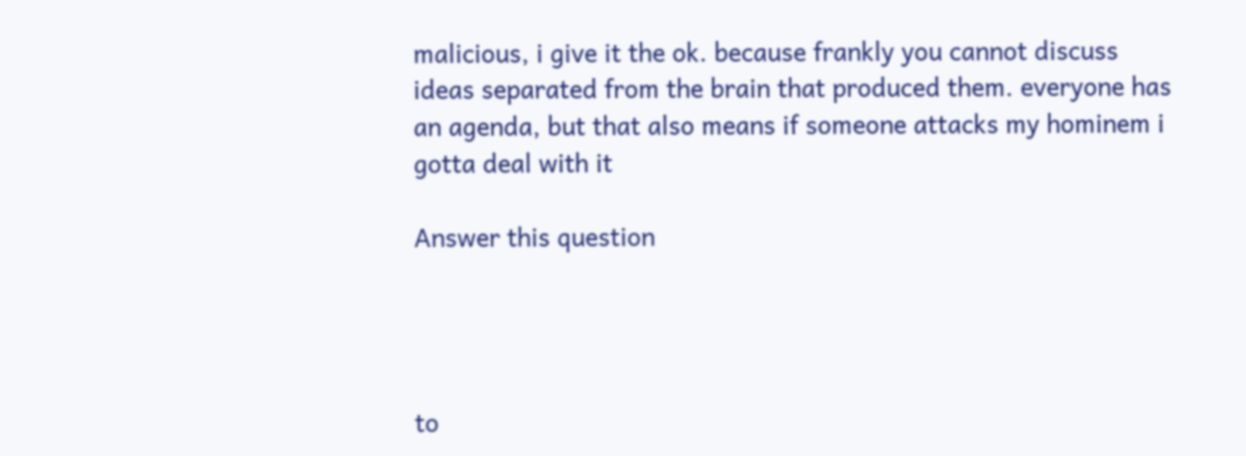malicious, i give it the ok. because frankly you cannot discuss ideas separated from the brain that produced them. everyone has an agenda, but that also means if someone attacks my hominem i gotta deal with it

Answer this question




to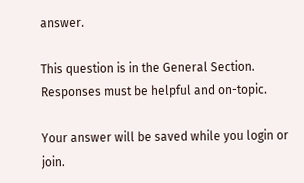answer.

This question is in the General Section. Responses must be helpful and on-topic.

Your answer will be saved while you login or join.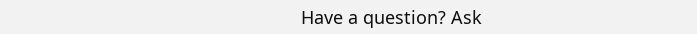Have a question? Ask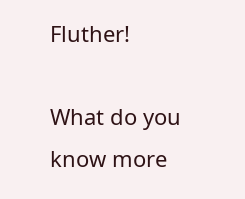Fluther!

What do you know more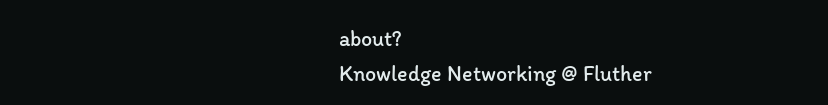about?
Knowledge Networking @ Fluther